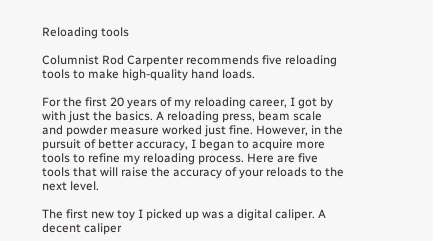Reloading tools

Columnist Rod Carpenter recommends five reloading tools to make high-quality hand loads.

For the first 20 years of my reloading career, I got by with just the basics. A reloading press, beam scale and powder measure worked just fine. However, in the pursuit of better accuracy, I began to acquire more tools to refine my reloading process. Here are five tools that will raise the accuracy of your reloads to the next level.

The first new toy I picked up was a digital caliper. A decent caliper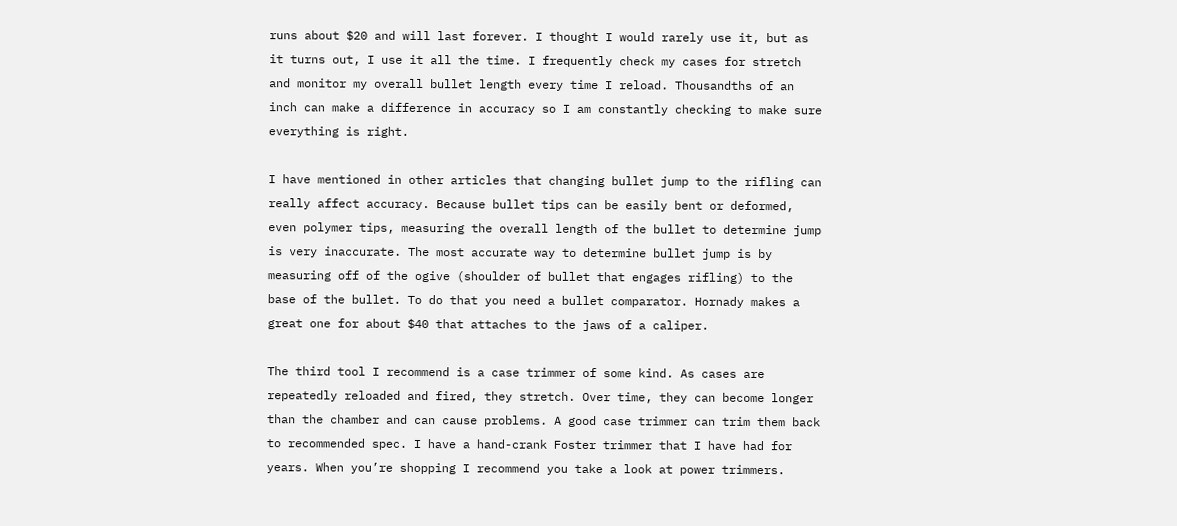runs about $20 and will last forever. I thought I would rarely use it, but as it turns out, I use it all the time. I frequently check my cases for stretch and monitor my overall bullet length every time I reload. Thousandths of an inch can make a difference in accuracy so I am constantly checking to make sure everything is right.

I have mentioned in other articles that changing bullet jump to the rifling can really affect accuracy. Because bullet tips can be easily bent or deformed, even polymer tips, measuring the overall length of the bullet to determine jump is very inaccurate. The most accurate way to determine bullet jump is by measuring off of the ogive (shoulder of bullet that engages rifling) to the base of the bullet. To do that you need a bullet comparator. Hornady makes a great one for about $40 that attaches to the jaws of a caliper.

The third tool I recommend is a case trimmer of some kind. As cases are repeatedly reloaded and fired, they stretch. Over time, they can become longer than the chamber and can cause problems. A good case trimmer can trim them back to recommended spec. I have a hand-crank Foster trimmer that I have had for years. When you’re shopping I recommend you take a look at power trimmers.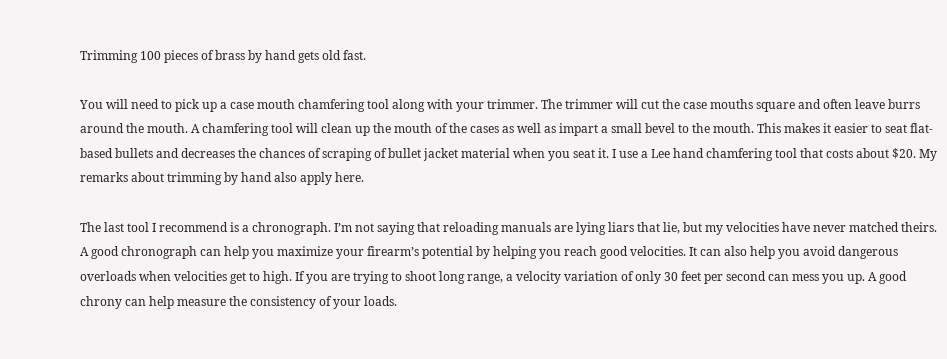Trimming 100 pieces of brass by hand gets old fast.

You will need to pick up a case mouth chamfering tool along with your trimmer. The trimmer will cut the case mouths square and often leave burrs around the mouth. A chamfering tool will clean up the mouth of the cases as well as impart a small bevel to the mouth. This makes it easier to seat flat-based bullets and decreases the chances of scraping of bullet jacket material when you seat it. I use a Lee hand chamfering tool that costs about $20. My remarks about trimming by hand also apply here.

The last tool I recommend is a chronograph. I’m not saying that reloading manuals are lying liars that lie, but my velocities have never matched theirs. A good chronograph can help you maximize your firearm’s potential by helping you reach good velocities. It can also help you avoid dangerous overloads when velocities get to high. If you are trying to shoot long range, a velocity variation of only 30 feet per second can mess you up. A good chrony can help measure the consistency of your loads.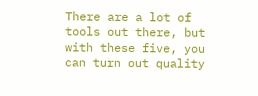There are a lot of tools out there, but with these five, you can turn out quality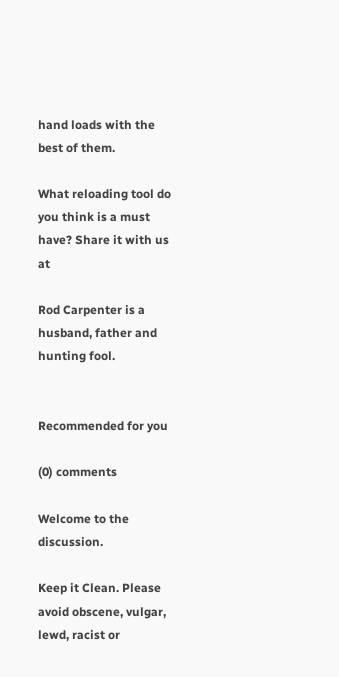hand loads with the best of them.

What reloading tool do you think is a must have? Share it with us at

Rod Carpenter is a husband, father and hunting fool.


Recommended for you

(0) comments

Welcome to the discussion.

Keep it Clean. Please avoid obscene, vulgar, lewd, racist or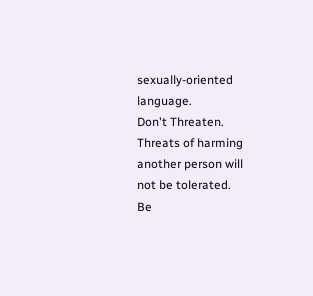sexually-oriented language.
Don't Threaten. Threats of harming another person will not be tolerated.
Be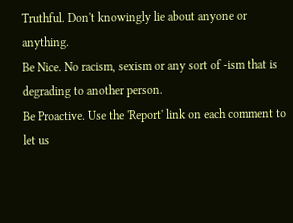Truthful. Don't knowingly lie about anyone or anything.
Be Nice. No racism, sexism or any sort of -ism that is degrading to another person.
Be Proactive. Use the 'Report' link on each comment to let us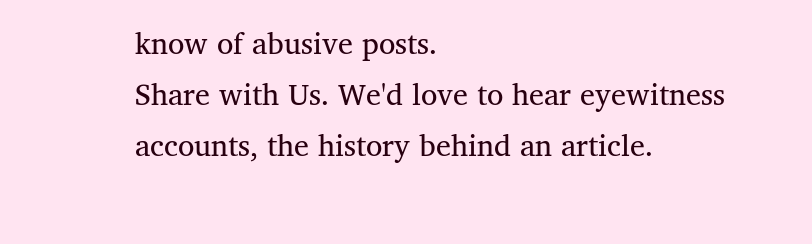know of abusive posts.
Share with Us. We'd love to hear eyewitness accounts, the history behind an article.